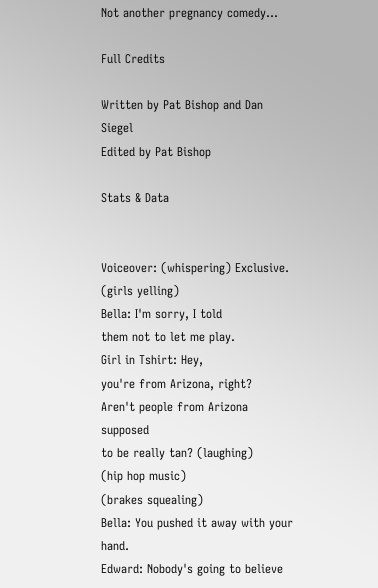Not another pregnancy comedy...

Full Credits

Written by Pat Bishop and Dan Siegel
Edited by Pat Bishop

Stats & Data


Voiceover: (whispering) Exclusive.
(girls yelling)
Bella: I'm sorry, I told
them not to let me play.
Girl in Tshirt: Hey,
you're from Arizona, right?
Aren't people from Arizona supposed
to be really tan? (laughing)
(hip hop music)
(brakes squealing)
Bella: You pushed it away with your hand.
Edward: Nobody's going to believe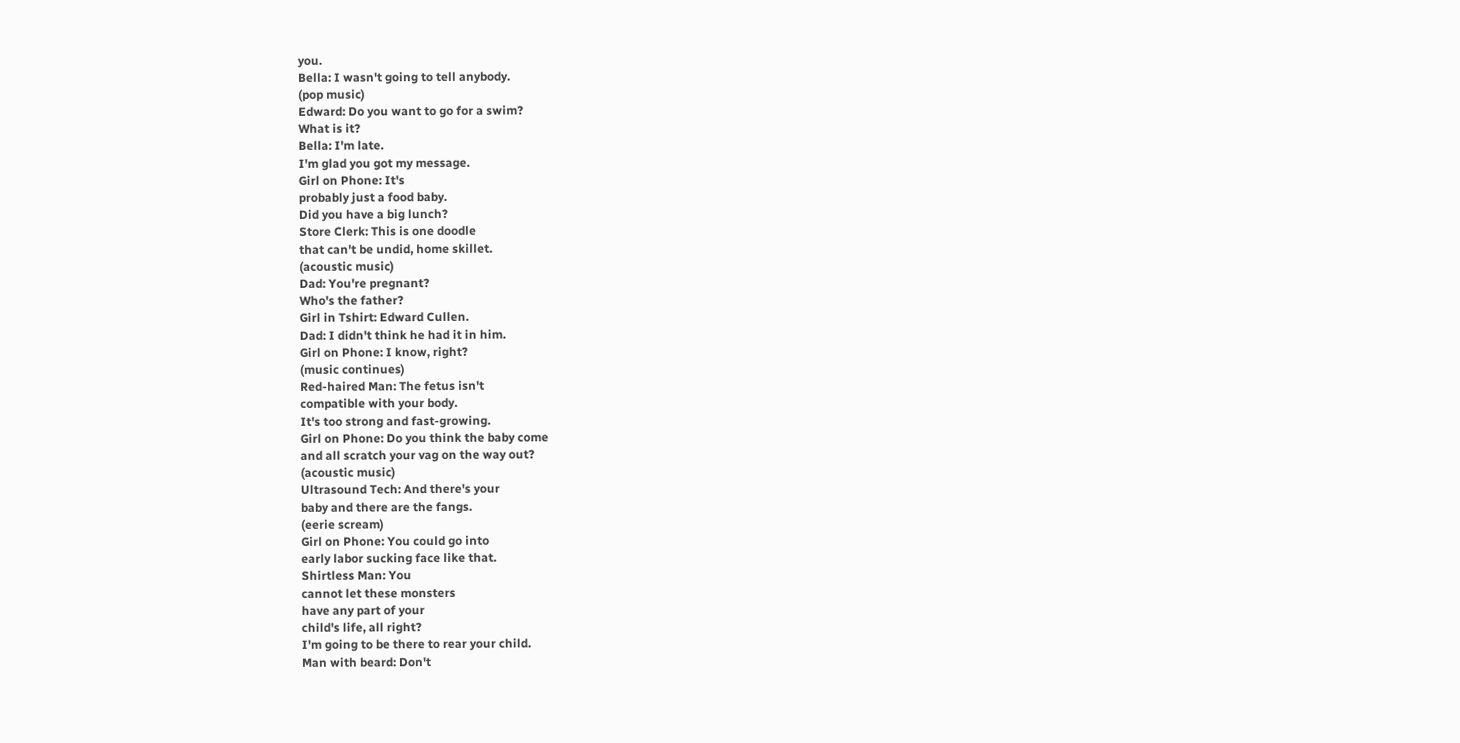you.
Bella: I wasn't going to tell anybody.
(pop music)
Edward: Do you want to go for a swim?
What is it?
Bella: I'm late.
I'm glad you got my message.
Girl on Phone: It's
probably just a food baby.
Did you have a big lunch?
Store Clerk: This is one doodle
that can't be undid, home skillet.
(acoustic music)
Dad: You're pregnant?
Who's the father?
Girl in Tshirt: Edward Cullen.
Dad: I didn't think he had it in him.
Girl on Phone: I know, right?
(music continues)
Red-haired Man: The fetus isn't
compatible with your body.
It's too strong and fast-growing.
Girl on Phone: Do you think the baby come
and all scratch your vag on the way out?
(acoustic music)
Ultrasound Tech: And there's your
baby and there are the fangs.
(eerie scream)
Girl on Phone: You could go into
early labor sucking face like that.
Shirtless Man: You
cannot let these monsters
have any part of your
child's life, all right?
I'm going to be there to rear your child.
Man with beard: Don't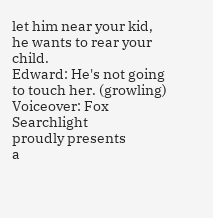let him near your kid,
he wants to rear your child.
Edward: He's not going
to touch her. (growling)
Voiceover: Fox Searchlight
proudly presents
a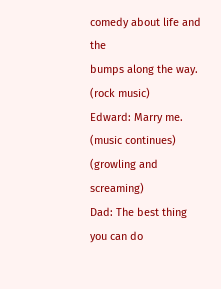comedy about life and the
bumps along the way. (rock music)
Edward: Marry me.
(music continues)
(growling and screaming)
Dad: The best thing you can do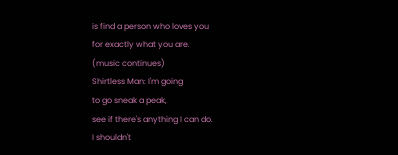is find a person who loves you
for exactly what you are.
(music continues)
Shirtless Man: I'm going
to go sneak a peak,
see if there's anything I can do.
I shouldn't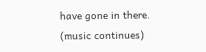have gone in there.
(music continues)